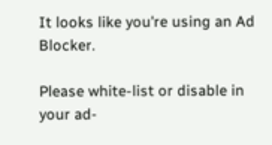It looks like you're using an Ad Blocker.

Please white-list or disable in your ad-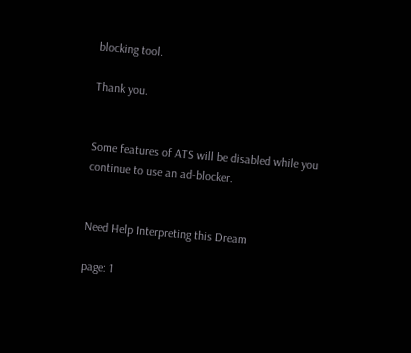blocking tool.

Thank you.


Some features of ATS will be disabled while you continue to use an ad-blocker.


Need Help Interpreting this Dream

page: 1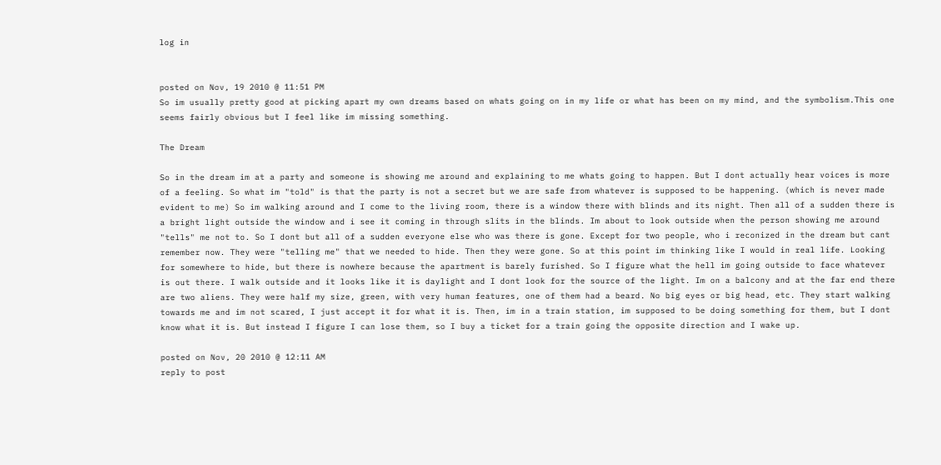log in


posted on Nov, 19 2010 @ 11:51 PM
So im usually pretty good at picking apart my own dreams based on whats going on in my life or what has been on my mind, and the symbolism.This one seems fairly obvious but I feel like im missing something.

The Dream

So in the dream im at a party and someone is showing me around and explaining to me whats going to happen. But I dont actually hear voices is more of a feeling. So what im "told" is that the party is not a secret but we are safe from whatever is supposed to be happening. (which is never made evident to me) So im walking around and I come to the living room, there is a window there with blinds and its night. Then all of a sudden there is a bright light outside the window and i see it coming in through slits in the blinds. Im about to look outside when the person showing me around "tells" me not to. So I dont but all of a sudden everyone else who was there is gone. Except for two people, who i reconized in the dream but cant remember now. They were "telling me" that we needed to hide. Then they were gone. So at this point im thinking like I would in real life. Looking for somewhere to hide, but there is nowhere because the apartment is barely furished. So I figure what the hell im going outside to face whatever is out there. I walk outside and it looks like it is daylight and I dont look for the source of the light. Im on a balcony and at the far end there are two aliens. They were half my size, green, with very human features, one of them had a beard. No big eyes or big head, etc. They start walking towards me and im not scared, I just accept it for what it is. Then, im in a train station, im supposed to be doing something for them, but I dont know what it is. But instead I figure I can lose them, so I buy a ticket for a train going the opposite direction and I wake up.

posted on Nov, 20 2010 @ 12:11 AM
reply to post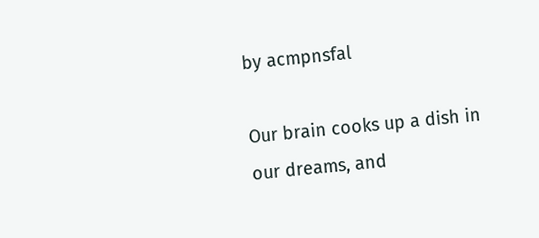by acmpnsfal

Our brain cooks up a dish in our dreams, and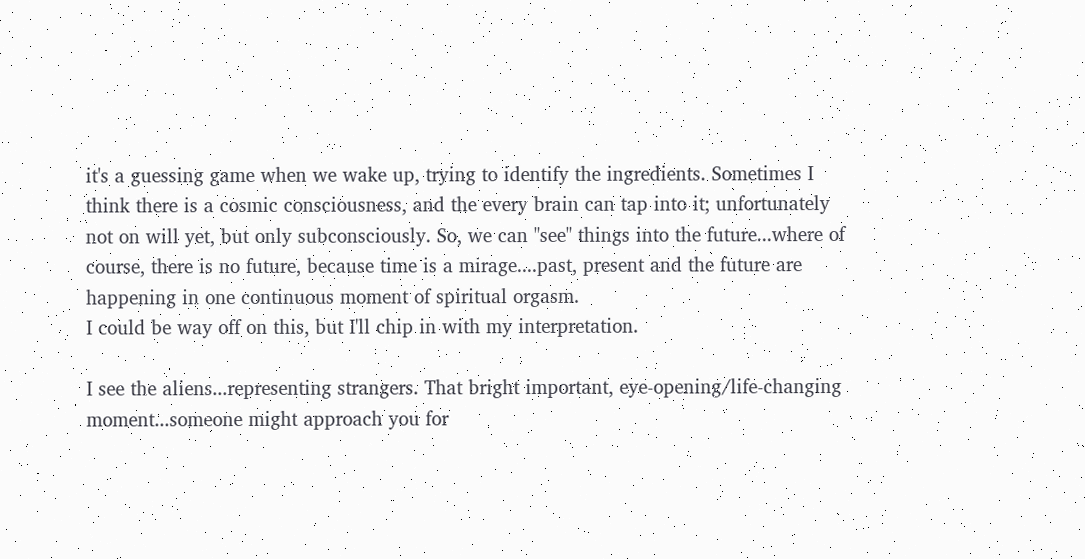it's a guessing game when we wake up, trying to identify the ingredients. Sometimes I think there is a cosmic consciousness, and the every brain can tap into it; unfortunately not on will yet, but only subconsciously. So, we can "see" things into the future...where of course, there is no future, because time is a mirage....past, present and the future are happening in one continuous moment of spiritual orgasm.
I could be way off on this, but I'll chip in with my interpretation.

I see the aliens...representing strangers. That bright important, eye-opening/life-changing moment...someone might approach you for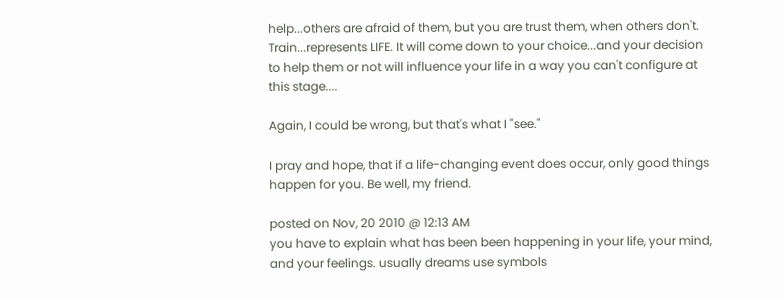help...others are afraid of them, but you are trust them, when others don't. Train...represents LIFE. It will come down to your choice...and your decision to help them or not will influence your life in a way you can't configure at this stage....

Again, I could be wrong, but that's what I "see."

I pray and hope, that if a life-changing event does occur, only good things happen for you. Be well, my friend.

posted on Nov, 20 2010 @ 12:13 AM
you have to explain what has been been happening in your life, your mind, and your feelings. usually dreams use symbols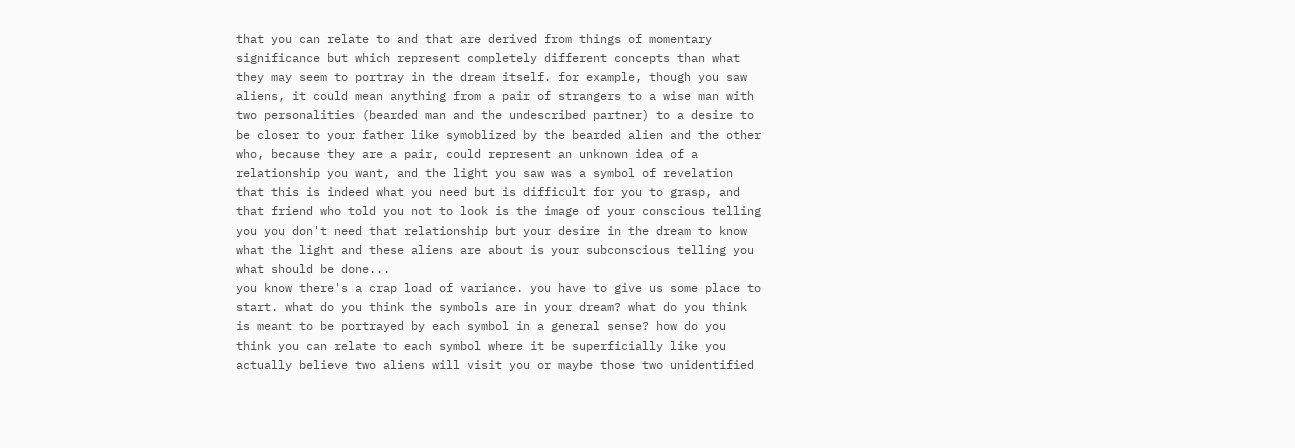that you can relate to and that are derived from things of momentary significance but which represent completely different concepts than what they may seem to portray in the dream itself. for example, though you saw aliens, it could mean anything from a pair of strangers to a wise man with two personalities (bearded man and the undescribed partner) to a desire to be closer to your father like symoblized by the bearded alien and the other who, because they are a pair, could represent an unknown idea of a relationship you want, and the light you saw was a symbol of revelation that this is indeed what you need but is difficult for you to grasp, and that friend who told you not to look is the image of your conscious telling you you don't need that relationship but your desire in the dream to know what the light and these aliens are about is your subconscious telling you what should be done...
you know there's a crap load of variance. you have to give us some place to start. what do you think the symbols are in your dream? what do you think is meant to be portrayed by each symbol in a general sense? how do you think you can relate to each symbol where it be superficially like you actually believe two aliens will visit you or maybe those two unidentified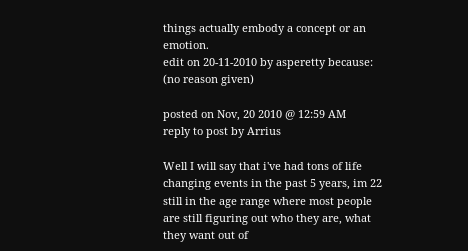things actually embody a concept or an emotion.
edit on 20-11-2010 by asperetty because: (no reason given)

posted on Nov, 20 2010 @ 12:59 AM
reply to post by Arrius

Well I will say that i've had tons of life changing events in the past 5 years, im 22 still in the age range where most people are still figuring out who they are, what they want out of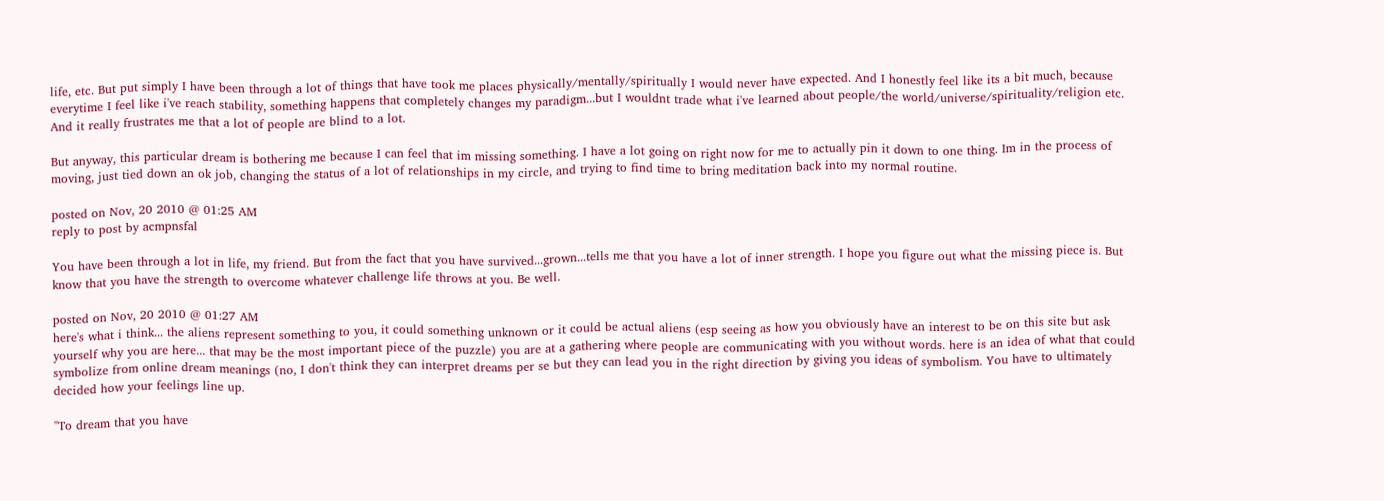life, etc. But put simply I have been through a lot of things that have took me places physically/mentally/spiritually I would never have expected. And I honestly feel like its a bit much, because everytime I feel like i've reach stability, something happens that completely changes my paradigm...but I wouldnt trade what i've learned about people/the world/universe/spirituality/religion etc. And it really frustrates me that a lot of people are blind to a lot.

But anyway, this particular dream is bothering me because I can feel that im missing something. I have a lot going on right now for me to actually pin it down to one thing. Im in the process of moving, just tied down an ok job, changing the status of a lot of relationships in my circle, and trying to find time to bring meditation back into my normal routine.

posted on Nov, 20 2010 @ 01:25 AM
reply to post by acmpnsfal

You have been through a lot in life, my friend. But from the fact that you have survived...grown...tells me that you have a lot of inner strength. I hope you figure out what the missing piece is. But know that you have the strength to overcome whatever challenge life throws at you. Be well.

posted on Nov, 20 2010 @ 01:27 AM
here's what i think... the aliens represent something to you, it could something unknown or it could be actual aliens (esp seeing as how you obviously have an interest to be on this site but ask yourself why you are here... that may be the most important piece of the puzzle) you are at a gathering where people are communicating with you without words. here is an idea of what that could symbolize from online dream meanings (no, I don't think they can interpret dreams per se but they can lead you in the right direction by giving you ideas of symbolism. You have to ultimately decided how your feelings line up.

"To dream that you have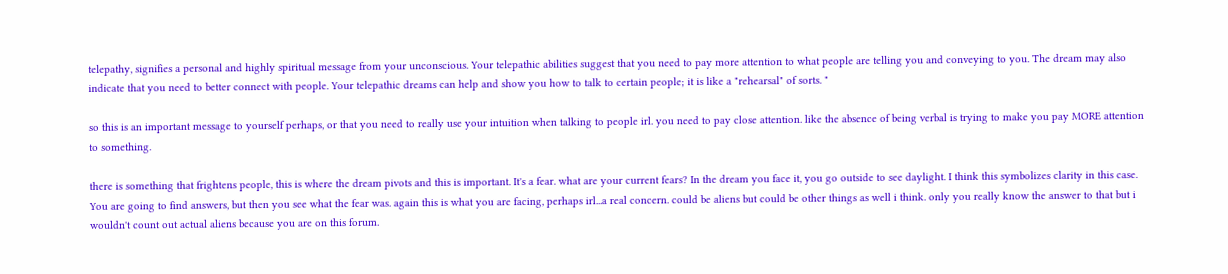telepathy, signifies a personal and highly spiritual message from your unconscious. Your telepathic abilities suggest that you need to pay more attention to what people are telling you and conveying to you. The dream may also indicate that you need to better connect with people. Your telepathic dreams can help and show you how to talk to certain people; it is like a "rehearsal" of sorts. "

so this is an important message to yourself perhaps, or that you need to really use your intuition when talking to people irl. you need to pay close attention. like the absence of being verbal is trying to make you pay MORE attention to something.

there is something that frightens people, this is where the dream pivots and this is important. It's a fear. what are your current fears? In the dream you face it, you go outside to see daylight. I think this symbolizes clarity in this case. You are going to find answers, but then you see what the fear was. again this is what you are facing, perhaps irl...a real concern. could be aliens but could be other things as well i think. only you really know the answer to that but i wouldn't count out actual aliens because you are on this forum.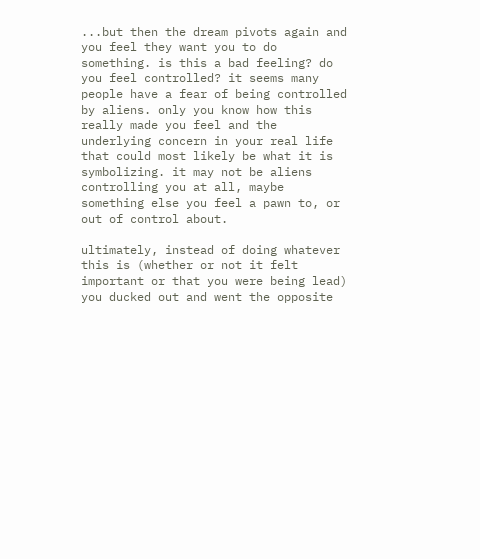...but then the dream pivots again and you feel they want you to do something. is this a bad feeling? do you feel controlled? it seems many people have a fear of being controlled by aliens. only you know how this really made you feel and the underlying concern in your real life that could most likely be what it is symbolizing. it may not be aliens controlling you at all, maybe something else you feel a pawn to, or out of control about.

ultimately, instead of doing whatever this is (whether or not it felt important or that you were being lead) you ducked out and went the opposite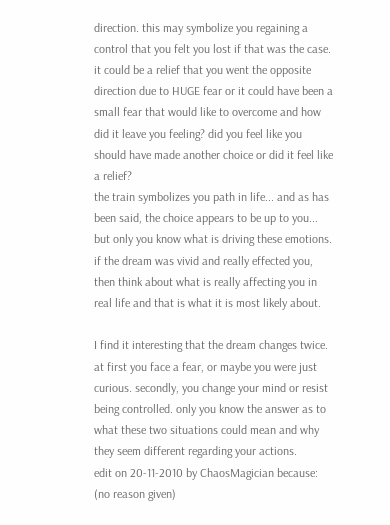direction. this may symbolize you regaining a control that you felt you lost if that was the case. it could be a relief that you went the opposite direction due to HUGE fear or it could have been a small fear that would like to overcome and how did it leave you feeling? did you feel like you should have made another choice or did it feel like a relief?
the train symbolizes you path in life... and as has been said, the choice appears to be up to you... but only you know what is driving these emotions. if the dream was vivid and really effected you, then think about what is really affecting you in real life and that is what it is most likely about.

I find it interesting that the dream changes twice. at first you face a fear, or maybe you were just curious. secondly, you change your mind or resist being controlled. only you know the answer as to what these two situations could mean and why they seem different regarding your actions.
edit on 20-11-2010 by ChaosMagician because: (no reason given)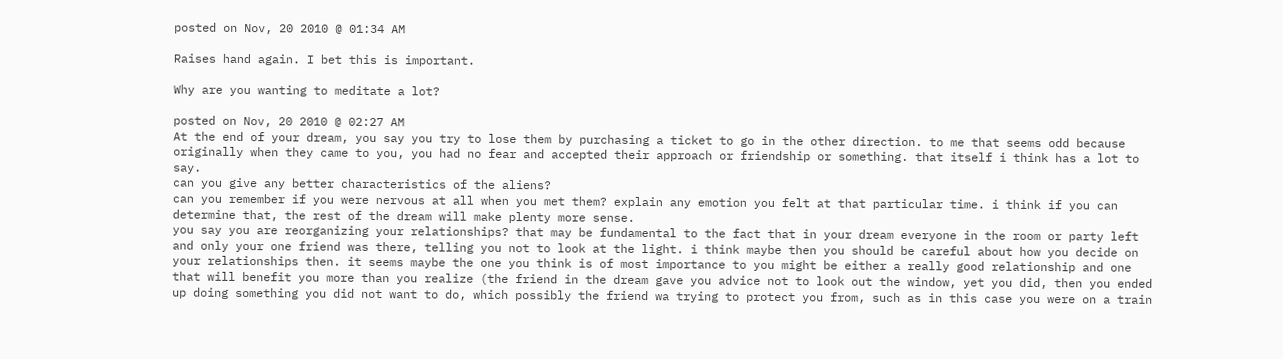posted on Nov, 20 2010 @ 01:34 AM

Raises hand again. I bet this is important.

Why are you wanting to meditate a lot?

posted on Nov, 20 2010 @ 02:27 AM
At the end of your dream, you say you try to lose them by purchasing a ticket to go in the other direction. to me that seems odd because originally when they came to you, you had no fear and accepted their approach or friendship or something. that itself i think has a lot to say.
can you give any better characteristics of the aliens?
can you remember if you were nervous at all when you met them? explain any emotion you felt at that particular time. i think if you can determine that, the rest of the dream will make plenty more sense.
you say you are reorganizing your relationships? that may be fundamental to the fact that in your dream everyone in the room or party left and only your one friend was there, telling you not to look at the light. i think maybe then you should be careful about how you decide on your relationships then. it seems maybe the one you think is of most importance to you might be either a really good relationship and one that will benefit you more than you realize (the friend in the dream gave you advice not to look out the window, yet you did, then you ended up doing something you did not want to do, which possibly the friend wa trying to protect you from, such as in this case you were on a train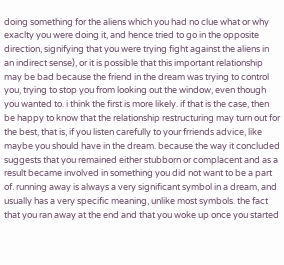doing something for the aliens which you had no clue what or why exaclty you were doing it, and hence tried to go in the opposite direction, signifying that you were trying fight against the aliens in an indirect sense), or it is possible that this important relationship may be bad because the friend in the dream was trying to control you, trying to stop you from looking out the window, even though you wanted to. i think the first is more likely. if that is the case, then be happy to know that the relationship restructuring may turn out for the best, that is, if you listen carefully to your frriends advice, like maybe you should have in the dream. because the way it concluded suggests that you remained either stubborn or complacent and as a result became involved in something you did not want to be a part of. running away is always a very significant symbol in a dream, and usually has a very specific meaning, unlike most symbols. the fact that you ran away at the end and that you woke up once you started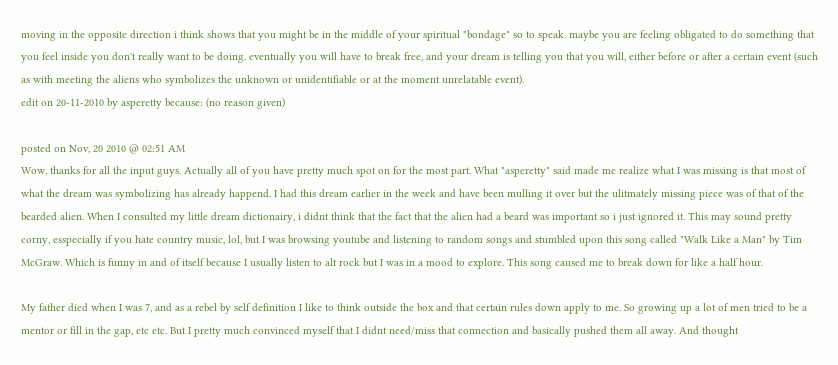moving in the opposite direction i think shows that you might be in the middle of your spiritual "bondage" so to speak. maybe you are feeling obligated to do something that you feel inside you don't really want to be doing. eventually you will have to break free, and your dream is telling you that you will, either before or after a certain event (such as with meeting the aliens who symbolizes the unknown or unidentifiable or at the moment unrelatable event).
edit on 20-11-2010 by asperetty because: (no reason given)

posted on Nov, 20 2010 @ 02:51 AM
Wow, thanks for all the input guys. Actually all of you have pretty much spot on for the most part. What "asperetty" said made me realize what I was missing is that most of what the dream was symbolizing has already happend. I had this dream earlier in the week and have been mulling it over but the ulitmately missing piece was of that of the bearded alien. When I consulted my little dream dictionairy, i didnt think that the fact that the alien had a beard was important so i just ignored it. This may sound pretty corny, esspecially if you hate country music, lol, but I was browsing youtube and listening to random songs and stumbled upon this song called "Walk Like a Man" by Tim McGraw. Which is funny in and of itself because I usually listen to alt rock but I was in a mood to explore. This song caused me to break down for like a half hour.

My father died when I was 7, and as a rebel by self definition I like to think outside the box and that certain rules down apply to me. So growing up a lot of men tried to be a mentor or fill in the gap, etc etc. But I pretty much convinced myself that I didnt need/miss that connection and basically pushed them all away. And thought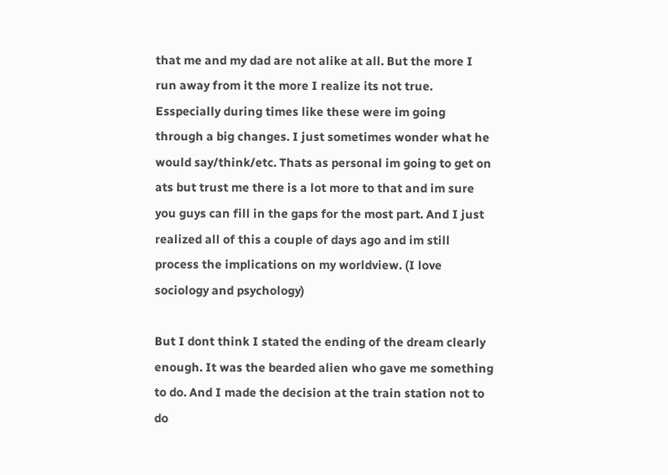that me and my dad are not alike at all. But the more I run away from it the more I realize its not true. Esspecially during times like these were im going through a big changes. I just sometimes wonder what he would say/think/etc. Thats as personal im going to get on ats but trust me there is a lot more to that and im sure you guys can fill in the gaps for the most part. And I just realized all of this a couple of days ago and im still process the implications on my worldview. (I love sociology and psychology)

But I dont think I stated the ending of the dream clearly enough. It was the bearded alien who gave me something to do. And I made the decision at the train station not to do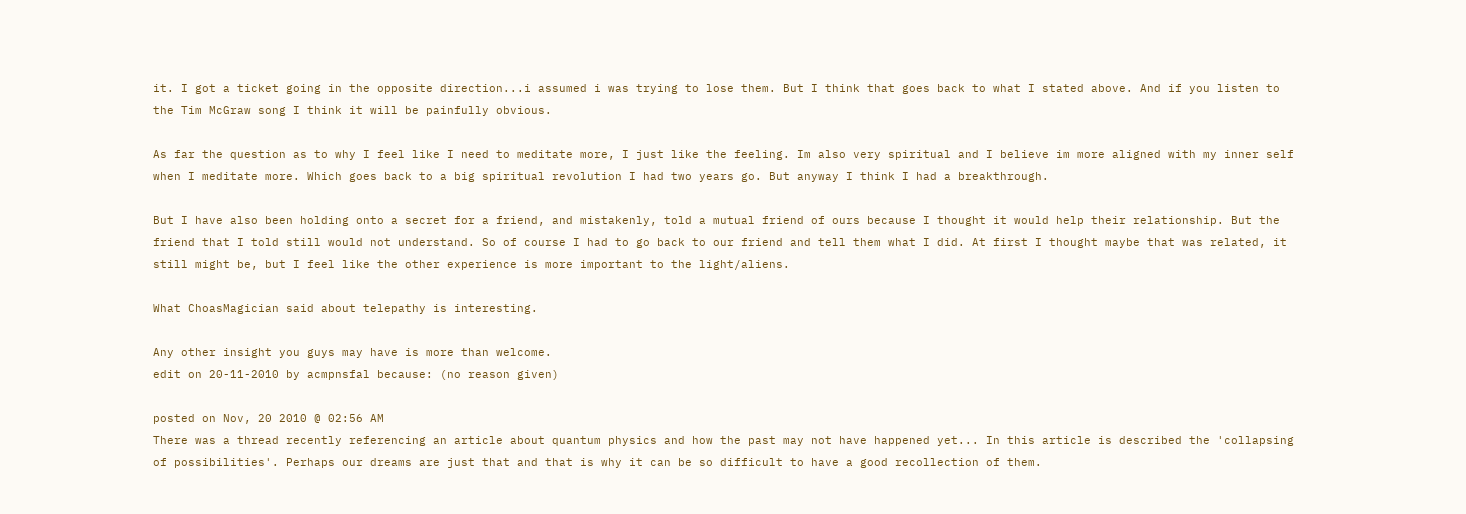it. I got a ticket going in the opposite direction...i assumed i was trying to lose them. But I think that goes back to what I stated above. And if you listen to the Tim McGraw song I think it will be painfully obvious.

As far the question as to why I feel like I need to meditate more, I just like the feeling. Im also very spiritual and I believe im more aligned with my inner self when I meditate more. Which goes back to a big spiritual revolution I had two years go. But anyway I think I had a breakthrough.

But I have also been holding onto a secret for a friend, and mistakenly, told a mutual friend of ours because I thought it would help their relationship. But the friend that I told still would not understand. So of course I had to go back to our friend and tell them what I did. At first I thought maybe that was related, it still might be, but I feel like the other experience is more important to the light/aliens.

What ChoasMagician said about telepathy is interesting.

Any other insight you guys may have is more than welcome.
edit on 20-11-2010 by acmpnsfal because: (no reason given)

posted on Nov, 20 2010 @ 02:56 AM
There was a thread recently referencing an article about quantum physics and how the past may not have happened yet... In this article is described the 'collapsing of possibilities'. Perhaps our dreams are just that and that is why it can be so difficult to have a good recollection of them.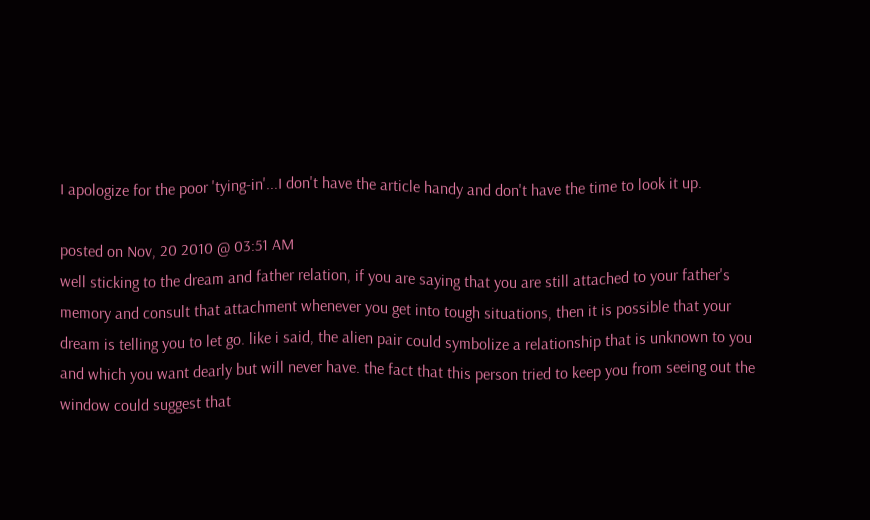I apologize for the poor 'tying-in'...I don't have the article handy and don't have the time to look it up.

posted on Nov, 20 2010 @ 03:51 AM
well sticking to the dream and father relation, if you are saying that you are still attached to your father's memory and consult that attachment whenever you get into tough situations, then it is possible that your dream is telling you to let go. like i said, the alien pair could symbolize a relationship that is unknown to you and which you want dearly but will never have. the fact that this person tried to keep you from seeing out the window could suggest that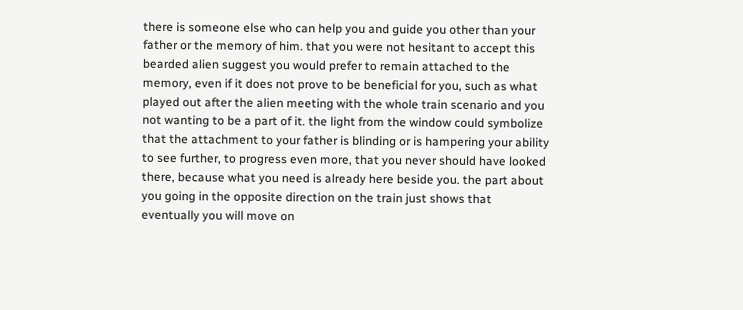there is someone else who can help you and guide you other than your father or the memory of him. that you were not hesitant to accept this bearded alien suggest you would prefer to remain attached to the memory, even if it does not prove to be beneficial for you, such as what played out after the alien meeting with the whole train scenario and you not wanting to be a part of it. the light from the window could symbolize that the attachment to your father is blinding or is hampering your ability to see further, to progress even more, that you never should have looked there, because what you need is already here beside you. the part about you going in the opposite direction on the train just shows that eventually you will move on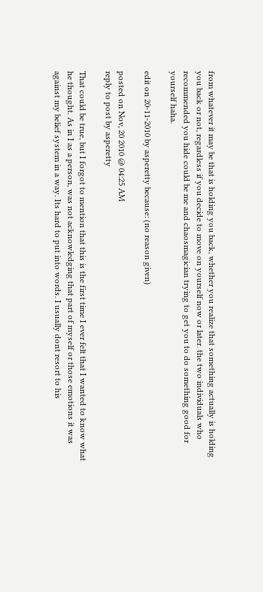from whatever it may be that is holding you back, whether you realize that something actually is holding you back or not, regardless if you decide to move on yourself now or later. the two individuals who recommended you hide could be me and chaosmagician trying to get you to do something good for yourself haha.

edit on 20-11-2010 by asperetty because: (no reason given)

posted on Nov, 20 2010 @ 04:25 AM
reply to post by asperetty

That could be true, but I forgot to mention that this is the first time I ever felt that I wanted to know what he thought. As in I as a person, was not acknowledging that part of myself or those emotions it was against my belief system in a way. Its hard to put into words. I usually dont resort to his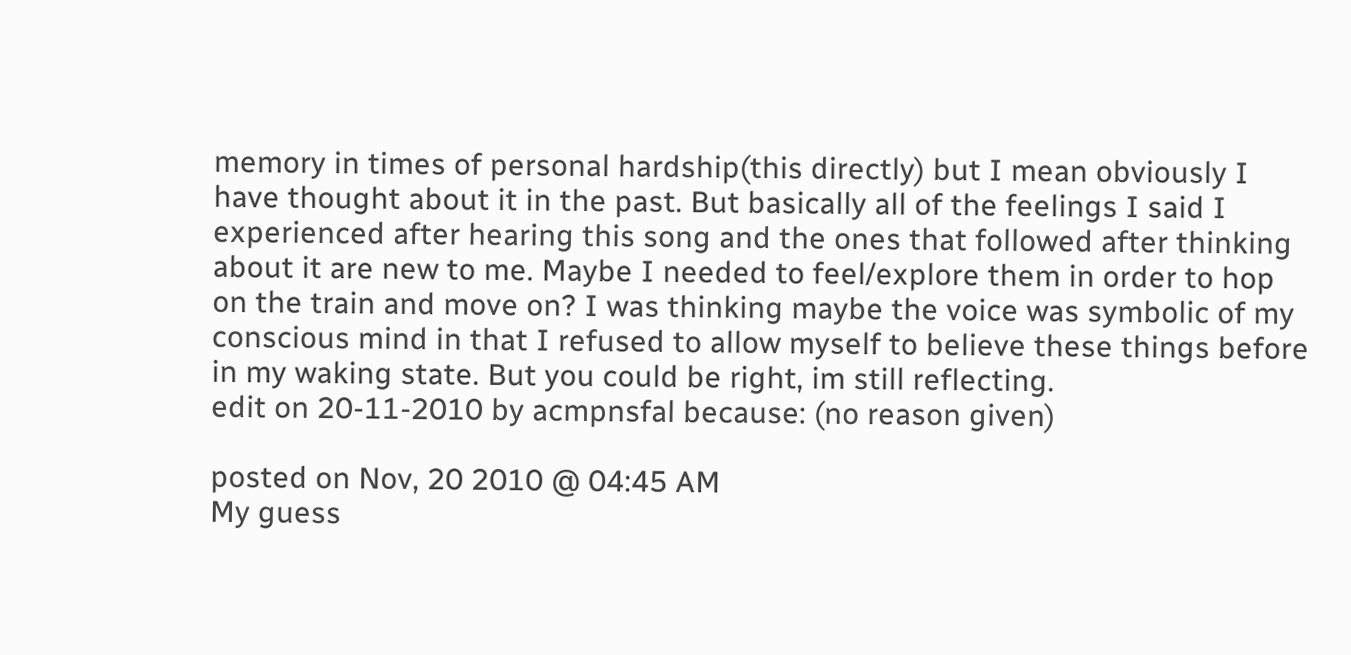memory in times of personal hardship(this directly) but I mean obviously I have thought about it in the past. But basically all of the feelings I said I experienced after hearing this song and the ones that followed after thinking about it are new to me. Maybe I needed to feel/explore them in order to hop on the train and move on? I was thinking maybe the voice was symbolic of my conscious mind in that I refused to allow myself to believe these things before in my waking state. But you could be right, im still reflecting.
edit on 20-11-2010 by acmpnsfal because: (no reason given)

posted on Nov, 20 2010 @ 04:45 AM
My guess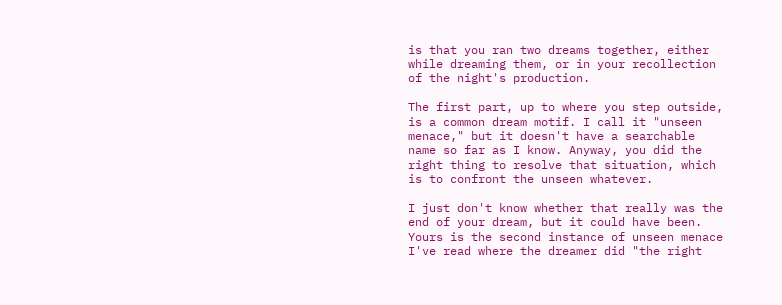is that you ran two dreams together, either while dreaming them, or in your recollection of the night's production.

The first part, up to where you step outside, is a common dream motif. I call it "unseen menace," but it doesn't have a searchable name so far as I know. Anyway, you did the right thing to resolve that situation, which is to confront the unseen whatever.

I just don't know whether that really was the end of your dream, but it could have been. Yours is the second instance of unseen menace I've read where the dreamer did "the right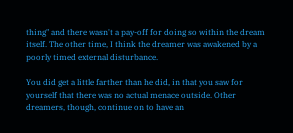thing" and there wasn't a pay-off for doing so within the dream itself. The other time, I think the dreamer was awakened by a poorly timed external disturbance.

You did get a little farther than he did, in that you saw for yourself that there was no actual menace outside. Other dreamers, though, continue on to have an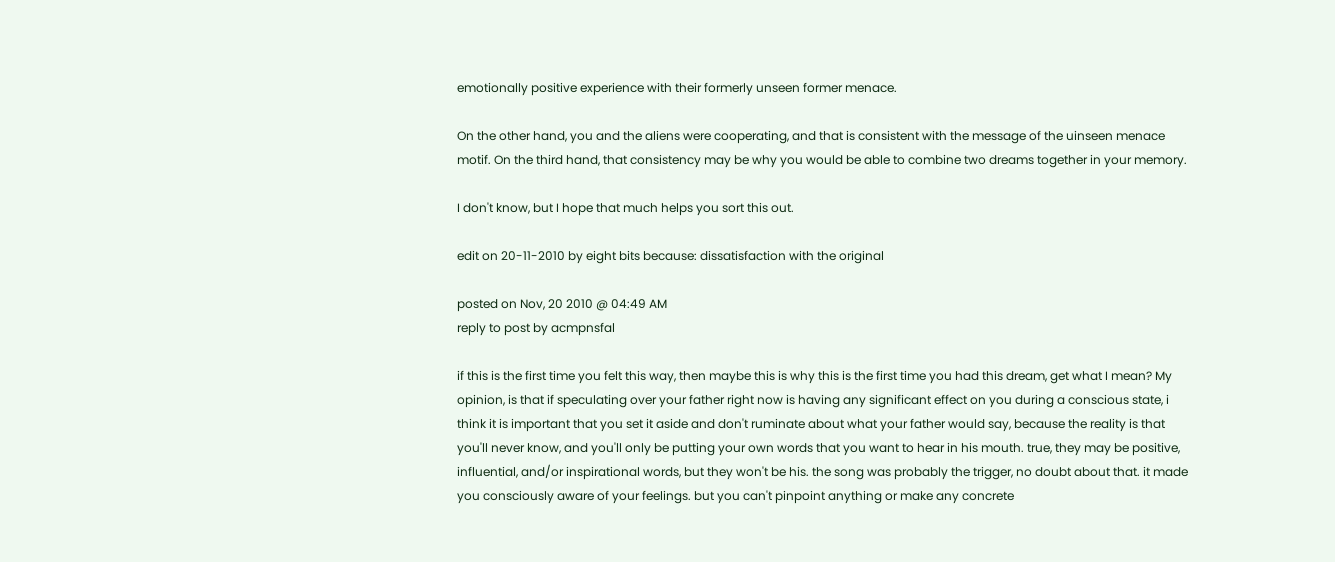emotionally positive experience with their formerly unseen former menace.

On the other hand, you and the aliens were cooperating, and that is consistent with the message of the uinseen menace motif. On the third hand, that consistency may be why you would be able to combine two dreams together in your memory.

I don't know, but I hope that much helps you sort this out.

edit on 20-11-2010 by eight bits because: dissatisfaction with the original

posted on Nov, 20 2010 @ 04:49 AM
reply to post by acmpnsfal

if this is the first time you felt this way, then maybe this is why this is the first time you had this dream, get what I mean? My opinion, is that if speculating over your father right now is having any significant effect on you during a conscious state, i think it is important that you set it aside and don't ruminate about what your father would say, because the reality is that you'll never know, and you'll only be putting your own words that you want to hear in his mouth. true, they may be positive, influential, and/or inspirational words, but they won't be his. the song was probably the trigger, no doubt about that. it made you consciously aware of your feelings. but you can't pinpoint anything or make any concrete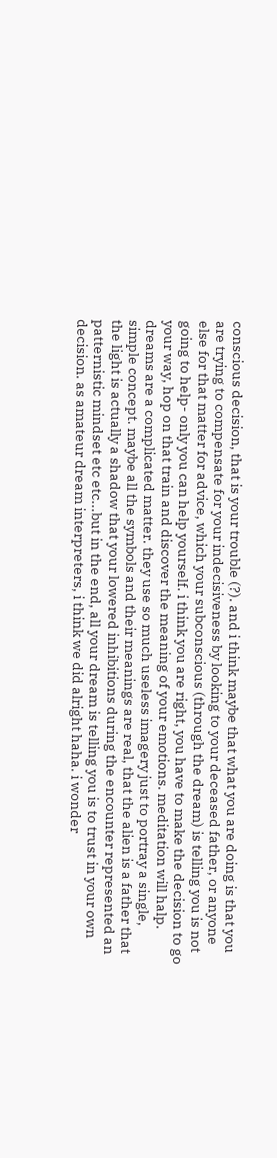conscious decision, that is your trouble (?). and i think maybe that what you are doing is that you are trying to compensate for your indecisiveness by looking to your deceased father, or anyone else for that matter for advice, which your subconscious (through the dream) is telling you is not going to help- only you can help yourself. i think you are right, you have to make the decision to go your way, hop on that train and discover the meaning of your emotions. meditation will halp. dreams are a complicated matter. they use so much useless imagery just to portray a single, simple concept. maybe all the symbols and their meanings are real, that the alien is a father that the light is actually a shadow that your lowered inhibitions during the encounter represented an patternistic mindset etc etc...but in the end, all your dream is telling you is to trust in your own decision. as amateur dream interpreters, i think we did alright haha. i wonder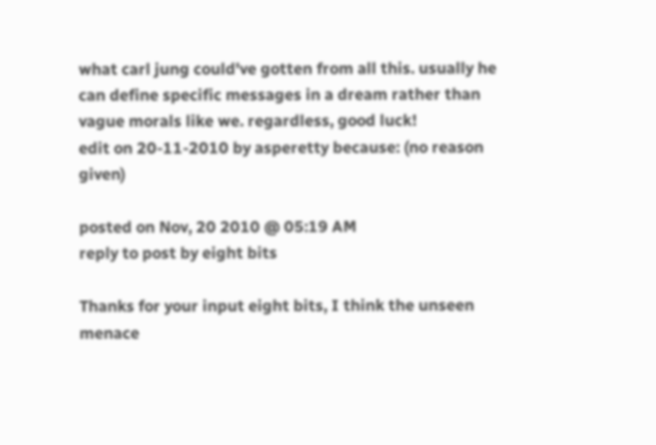what carl jung could've gotten from all this. usually he can define specific messages in a dream rather than vague morals like we. regardless, good luck!
edit on 20-11-2010 by asperetty because: (no reason given)

posted on Nov, 20 2010 @ 05:19 AM
reply to post by eight bits

Thanks for your input eight bits, I think the unseen menace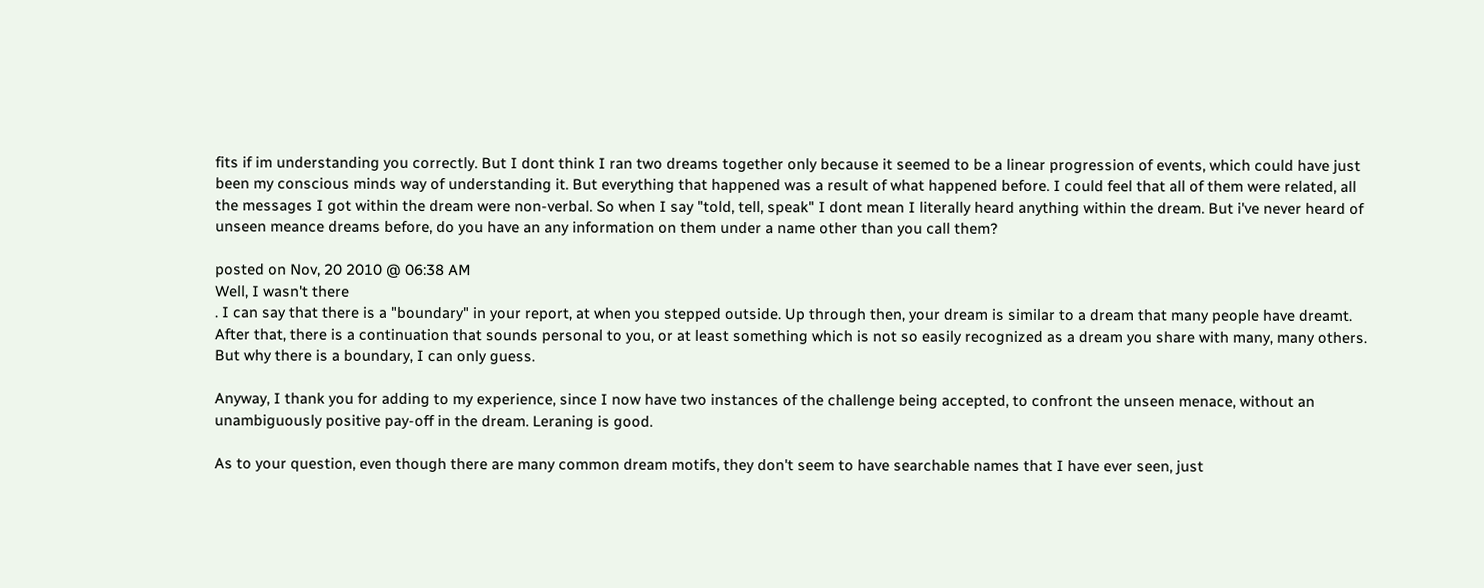fits if im understanding you correctly. But I dont think I ran two dreams together only because it seemed to be a linear progression of events, which could have just been my conscious minds way of understanding it. But everything that happened was a result of what happened before. I could feel that all of them were related, all the messages I got within the dream were non-verbal. So when I say "told, tell, speak" I dont mean I literally heard anything within the dream. But i've never heard of unseen meance dreams before, do you have an any information on them under a name other than you call them?

posted on Nov, 20 2010 @ 06:38 AM
Well, I wasn't there
. I can say that there is a "boundary" in your report, at when you stepped outside. Up through then, your dream is similar to a dream that many people have dreamt. After that, there is a continuation that sounds personal to you, or at least something which is not so easily recognized as a dream you share with many, many others. But why there is a boundary, I can only guess.

Anyway, I thank you for adding to my experience, since I now have two instances of the challenge being accepted, to confront the unseen menace, without an unambiguously positive pay-off in the dream. Leraning is good.

As to your question, even though there are many common dream motifs, they don't seem to have searchable names that I have ever seen, just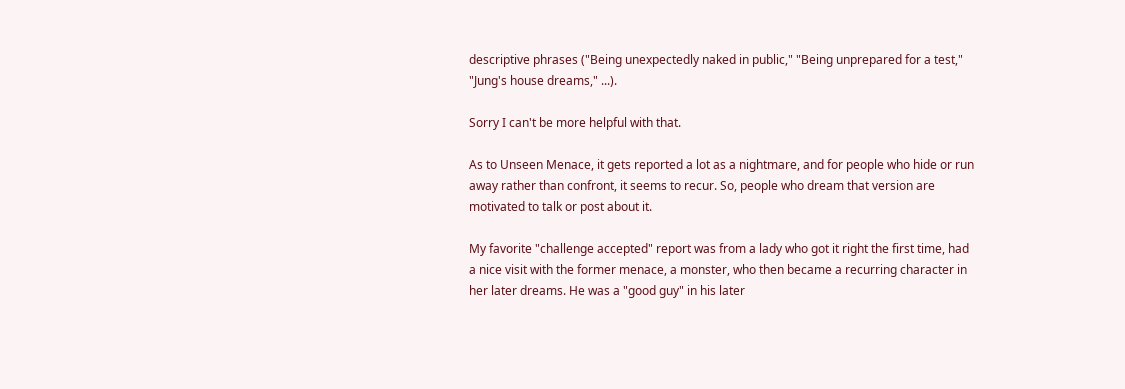descriptive phrases ("Being unexpectedly naked in public," "Being unprepared for a test," "Jung's house dreams," ...).

Sorry I can't be more helpful with that.

As to Unseen Menace, it gets reported a lot as a nightmare, and for people who hide or run away rather than confront, it seems to recur. So, people who dream that version are motivated to talk or post about it.

My favorite "challenge accepted" report was from a lady who got it right the first time, had a nice visit with the former menace, a monster, who then became a recurring character in her later dreams. He was a "good guy" in his later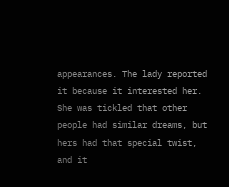appearances. The lady reported it because it interested her. She was tickled that other people had similar dreams, but hers had that special twist, and it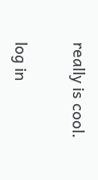really is cool.


log in